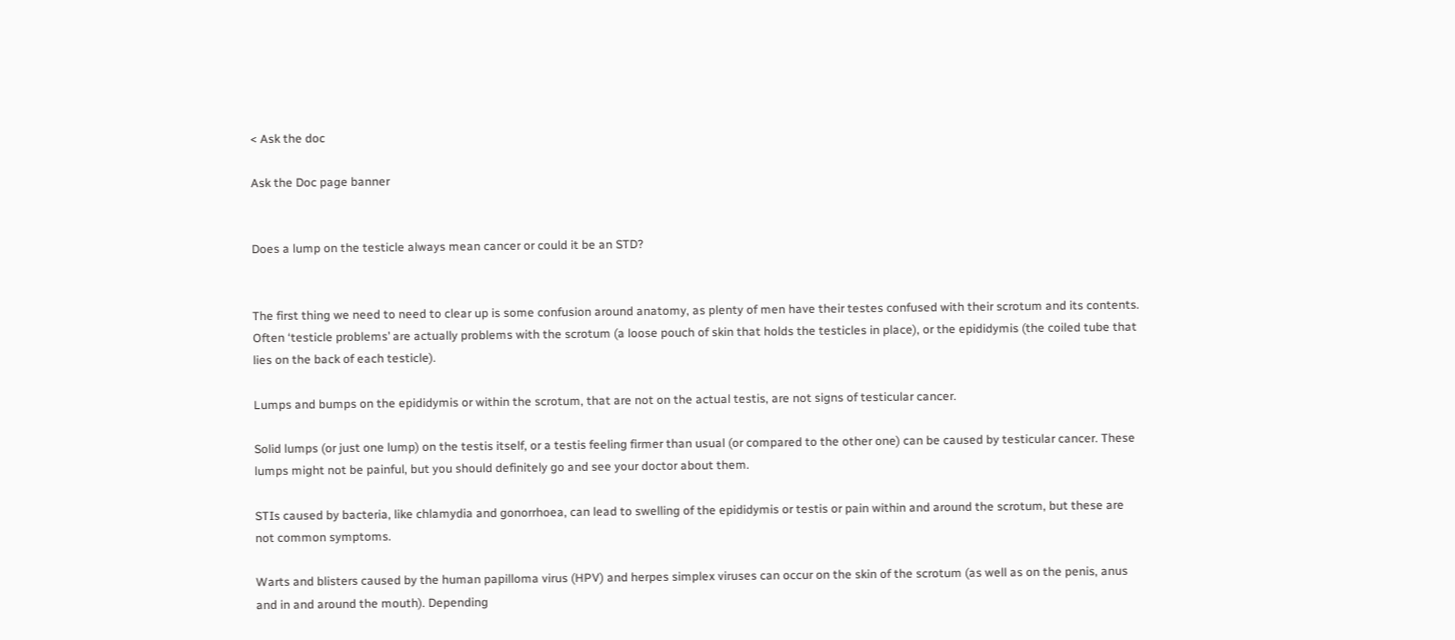< Ask the doc

Ask the Doc page banner


Does a lump on the testicle always mean cancer or could it be an STD?


The first thing we need to need to clear up is some confusion around anatomy, as plenty of men have their testes confused with their scrotum and its contents. Often ‘testicle problems’ are actually problems with the scrotum (a loose pouch of skin that holds the testicles in place), or the epididymis (the coiled tube that lies on the back of each testicle).

Lumps and bumps on the epididymis or within the scrotum, that are not on the actual testis, are not signs of testicular cancer.

Solid lumps (or just one lump) on the testis itself, or a testis feeling firmer than usual (or compared to the other one) can be caused by testicular cancer. These lumps might not be painful, but you should definitely go and see your doctor about them.

STIs caused by bacteria, like chlamydia and gonorrhoea, can lead to swelling of the epididymis or testis or pain within and around the scrotum, but these are not common symptoms.

Warts and blisters caused by the human papilloma virus (HPV) and herpes simplex viruses can occur on the skin of the scrotum (as well as on the penis, anus and in and around the mouth). Depending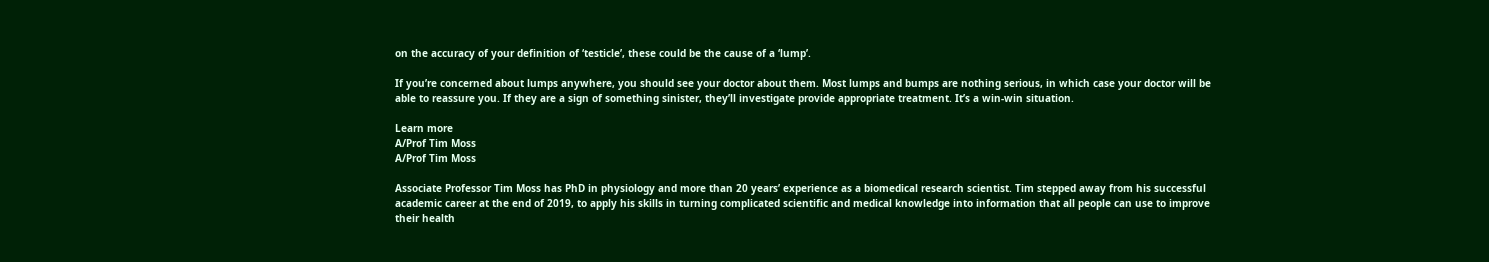on the accuracy of your definition of ‘testicle’, these could be the cause of a ‘lump’.

If you’re concerned about lumps anywhere, you should see your doctor about them. Most lumps and bumps are nothing serious, in which case your doctor will be able to reassure you. If they are a sign of something sinister, they’ll investigate provide appropriate treatment. It’s a win-win situation.

Learn more
A/Prof Tim Moss
A/Prof Tim Moss

Associate Professor Tim Moss has PhD in physiology and more than 20 years’ experience as a biomedical research scientist. Tim stepped away from his successful academic career at the end of 2019, to apply his skills in turning complicated scientific and medical knowledge into information that all people can use to improve their health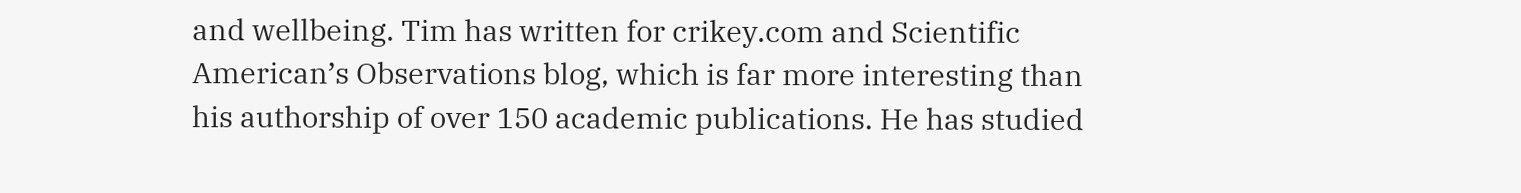and wellbeing. Tim has written for crikey.com and Scientific American’s Observations blog, which is far more interesting than his authorship of over 150 academic publications. He has studied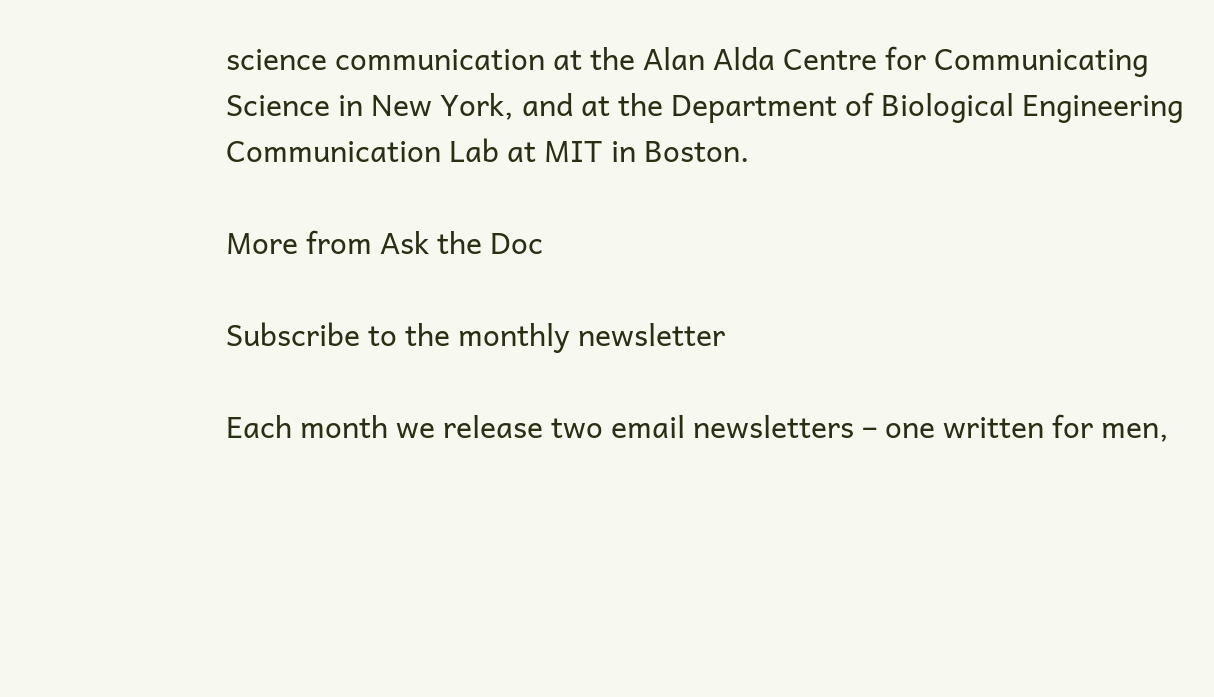science communication at the Alan Alda Centre for Communicating Science in New York, and at the Department of Biological Engineering Communication Lab at MIT in Boston.

More from Ask the Doc

Subscribe to the monthly newsletter

Each month we release two email newsletters – one written for men,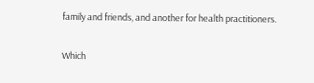family and friends, and another for health practitioners.

Which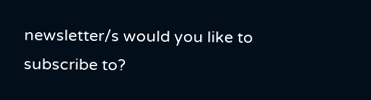newsletter/s would you like to subscribe to?